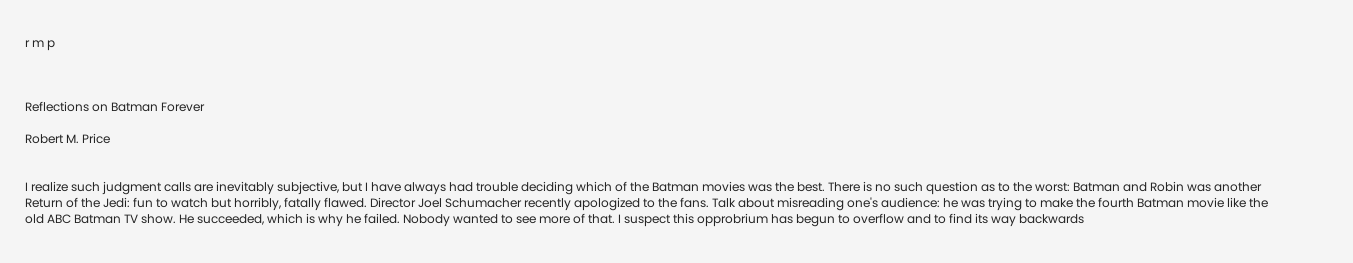r m p



Reflections on Batman Forever

Robert M. Price


I realize such judgment calls are inevitably subjective, but I have always had trouble deciding which of the Batman movies was the best. There is no such question as to the worst: Batman and Robin was another Return of the Jedi: fun to watch but horribly, fatally flawed. Director Joel Schumacher recently apologized to the fans. Talk about misreading one's audience: he was trying to make the fourth Batman movie like the old ABC Batman TV show. He succeeded, which is why he failed. Nobody wanted to see more of that. I suspect this opprobrium has begun to overflow and to find its way backwards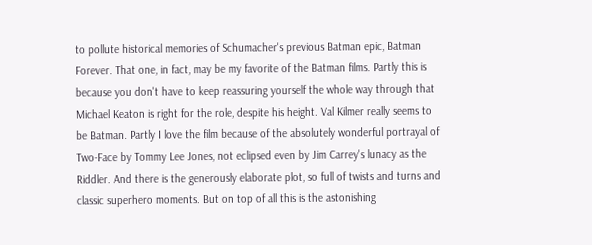to pollute historical memories of Schumacher's previous Batman epic, Batman Forever. That one, in fact, may be my favorite of the Batman films. Partly this is because you don't have to keep reassuring yourself the whole way through that Michael Keaton is right for the role, despite his height. Val Kilmer really seems to be Batman. Partly I love the film because of the absolutely wonderful portrayal of Two-Face by Tommy Lee Jones, not eclipsed even by Jim Carrey's lunacy as the Riddler. And there is the generously elaborate plot, so full of twists and turns and classic superhero moments. But on top of all this is the astonishing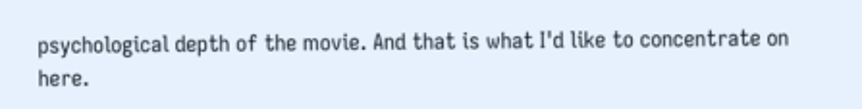psychological depth of the movie. And that is what I'd like to concentrate on here.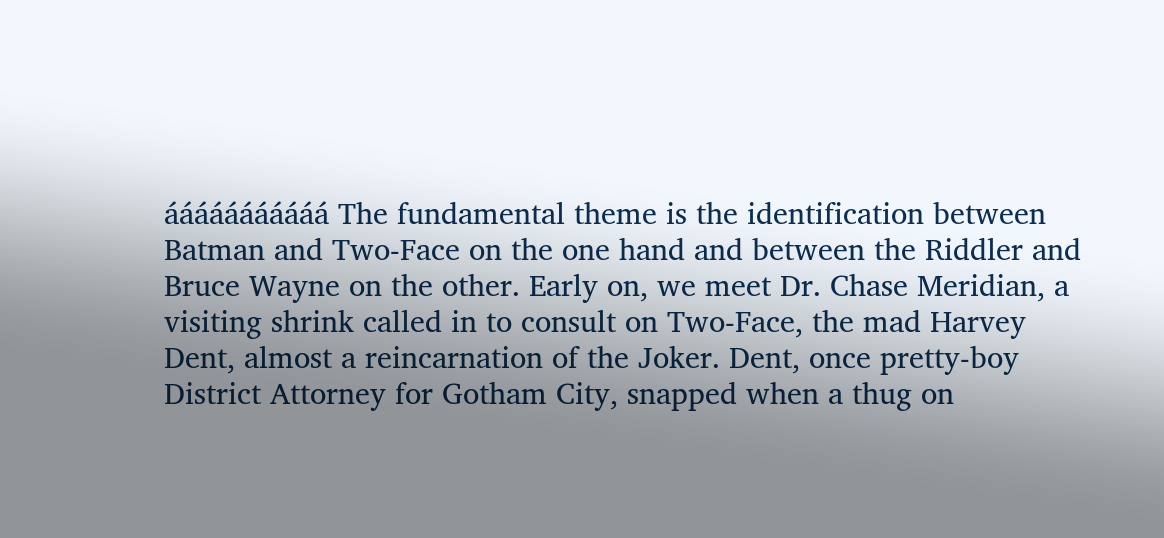ááááááááááá The fundamental theme is the identification between Batman and Two-Face on the one hand and between the Riddler and Bruce Wayne on the other. Early on, we meet Dr. Chase Meridian, a visiting shrink called in to consult on Two-Face, the mad Harvey Dent, almost a reincarnation of the Joker. Dent, once pretty-boy District Attorney for Gotham City, snapped when a thug on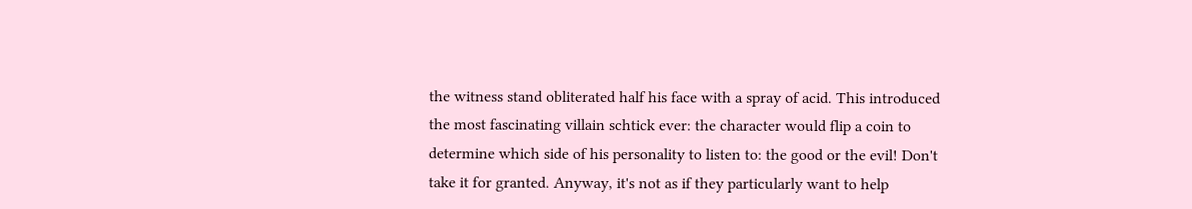the witness stand obliterated half his face with a spray of acid. This introduced the most fascinating villain schtick ever: the character would flip a coin to determine which side of his personality to listen to: the good or the evil! Don't take it for granted. Anyway, it's not as if they particularly want to help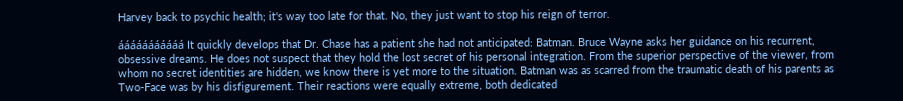Harvey back to psychic health; it's way too late for that. No, they just want to stop his reign of terror.

ááááááááááá It quickly develops that Dr. Chase has a patient she had not anticipated: Batman. Bruce Wayne asks her guidance on his recurrent, obsessive dreams. He does not suspect that they hold the lost secret of his personal integration. From the superior perspective of the viewer, from whom no secret identities are hidden, we know there is yet more to the situation. Batman was as scarred from the traumatic death of his parents as Two-Face was by his disfigurement. Their reactions were equally extreme, both dedicated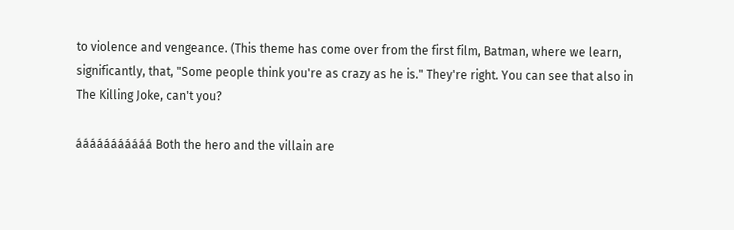to violence and vengeance. (This theme has come over from the first film, Batman, where we learn, significantly, that, "Some people think you're as crazy as he is." They're right. You can see that also in The Killing Joke, can't you?

ááááááááááá Both the hero and the villain are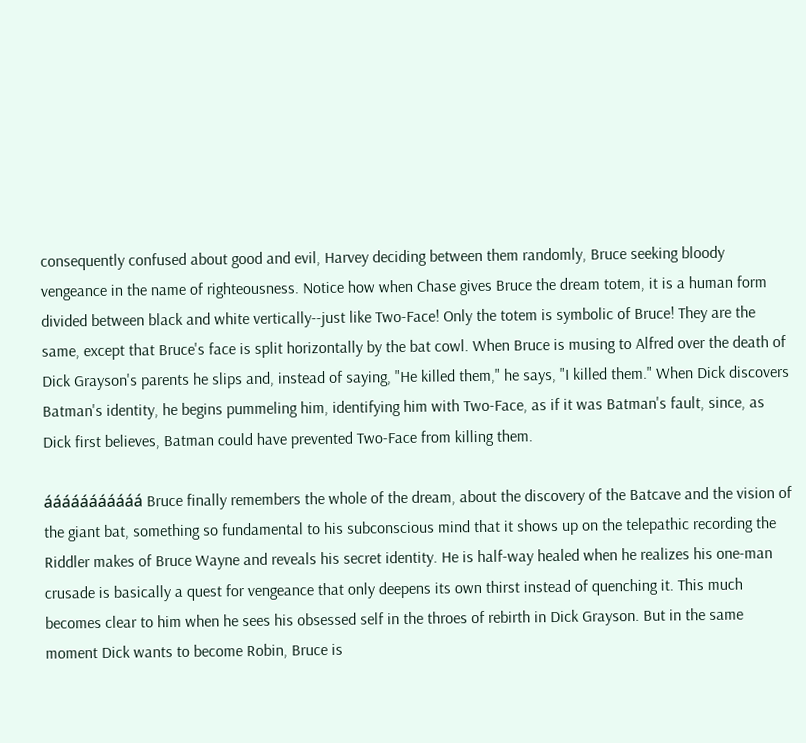consequently confused about good and evil, Harvey deciding between them randomly, Bruce seeking bloody vengeance in the name of righteousness. Notice how when Chase gives Bruce the dream totem, it is a human form divided between black and white vertically--just like Two-Face! Only the totem is symbolic of Bruce! They are the same, except that Bruce's face is split horizontally by the bat cowl. When Bruce is musing to Alfred over the death of Dick Grayson's parents he slips and, instead of saying, "He killed them," he says, "I killed them." When Dick discovers Batman's identity, he begins pummeling him, identifying him with Two-Face, as if it was Batman's fault, since, as Dick first believes, Batman could have prevented Two-Face from killing them.

ááááááááááá Bruce finally remembers the whole of the dream, about the discovery of the Batcave and the vision of the giant bat, something so fundamental to his subconscious mind that it shows up on the telepathic recording the Riddler makes of Bruce Wayne and reveals his secret identity. He is half-way healed when he realizes his one-man crusade is basically a quest for vengeance that only deepens its own thirst instead of quenching it. This much becomes clear to him when he sees his obsessed self in the throes of rebirth in Dick Grayson. But in the same moment Dick wants to become Robin, Bruce is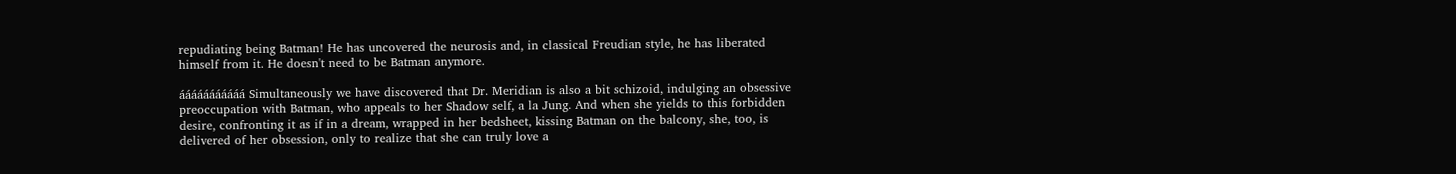repudiating being Batman! He has uncovered the neurosis and, in classical Freudian style, he has liberated himself from it. He doesn't need to be Batman anymore.

ááááááááááá Simultaneously we have discovered that Dr. Meridian is also a bit schizoid, indulging an obsessive preoccupation with Batman, who appeals to her Shadow self, a la Jung. And when she yields to this forbidden desire, confronting it as if in a dream, wrapped in her bedsheet, kissing Batman on the balcony, she, too, is delivered of her obsession, only to realize that she can truly love a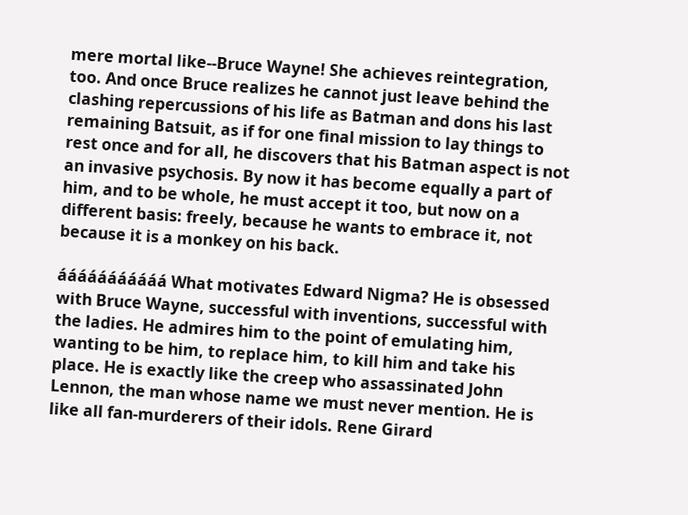mere mortal like--Bruce Wayne! She achieves reintegration, too. And once Bruce realizes he cannot just leave behind the clashing repercussions of his life as Batman and dons his last remaining Batsuit, as if for one final mission to lay things to rest once and for all, he discovers that his Batman aspect is not an invasive psychosis. By now it has become equally a part of him, and to be whole, he must accept it too, but now on a different basis: freely, because he wants to embrace it, not because it is a monkey on his back.

ááááááááááá What motivates Edward Nigma? He is obsessed with Bruce Wayne, successful with inventions, successful with the ladies. He admires him to the point of emulating him, wanting to be him, to replace him, to kill him and take his place. He is exactly like the creep who assassinated John Lennon, the man whose name we must never mention. He is like all fan-murderers of their idols. Rene Girard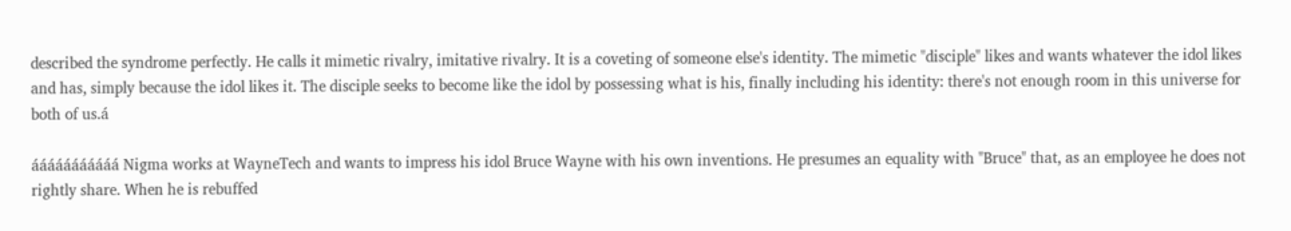described the syndrome perfectly. He calls it mimetic rivalry, imitative rivalry. It is a coveting of someone else's identity. The mimetic "disciple" likes and wants whatever the idol likes and has, simply because the idol likes it. The disciple seeks to become like the idol by possessing what is his, finally including his identity: there's not enough room in this universe for both of us.á

ááááááááááá Nigma works at WayneTech and wants to impress his idol Bruce Wayne with his own inventions. He presumes an equality with "Bruce" that, as an employee he does not rightly share. When he is rebuffed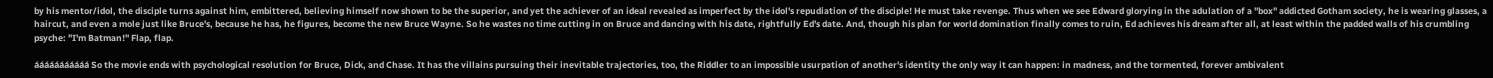by his mentor/idol, the disciple turns against him, embittered, believing himself now shown to be the superior, and yet the achiever of an ideal revealed as imperfect by the idol's repudiation of the disciple! He must take revenge. Thus when we see Edward glorying in the adulation of a "box" addicted Gotham society, he is wearing glasses, a haircut, and even a mole just like Bruce's, because he has, he figures, become the new Bruce Wayne. So he wastes no time cutting in on Bruce and dancing with his date, rightfully Ed's date. And, though his plan for world domination finally comes to ruin, Ed achieves his dream after all, at least within the padded walls of his crumbling psyche: "I'm Batman!" Flap, flap.

ááááááááááá So the movie ends with psychological resolution for Bruce, Dick, and Chase. It has the villains pursuing their inevitable trajectories, too, the Riddler to an impossible usurpation of another's identity the only way it can happen: in madness, and the tormented, forever ambivalent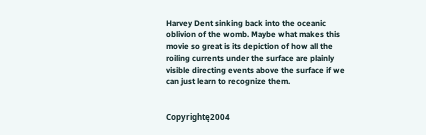Harvey Dent sinking back into the oceanic oblivion of the womb. Maybe what makes this movie so great is its depiction of how all the roiling currents under the surface are plainly visible directing events above the surface if we can just learn to recognize them.


Copyrightę2004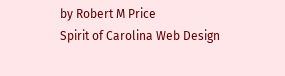by Robert M Price
Spirit of Carolina Web Design